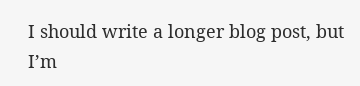I should write a longer blog post, but I’m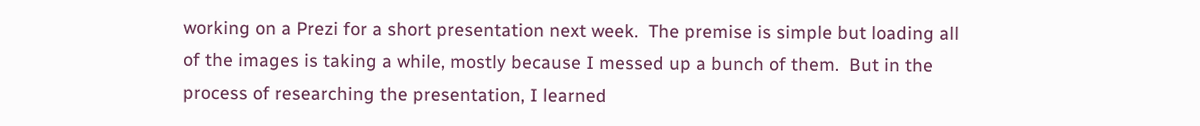working on a Prezi for a short presentation next week.  The premise is simple but loading all of the images is taking a while, mostly because I messed up a bunch of them.  But in the process of researching the presentation, I learned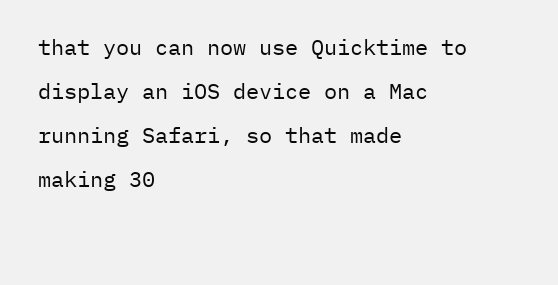that you can now use Quicktime to display an iOS device on a Mac running Safari, so that made making 30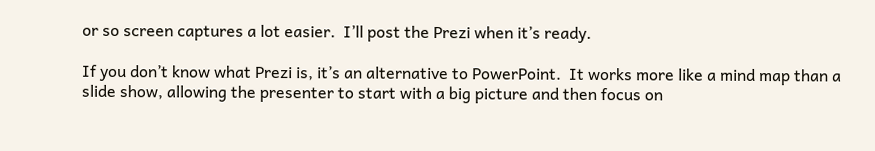or so screen captures a lot easier.  I’ll post the Prezi when it’s ready.

If you don’t know what Prezi is, it’s an alternative to PowerPoint.  It works more like a mind map than a slide show, allowing the presenter to start with a big picture and then focus on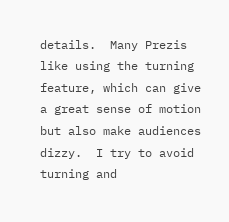details.  Many Prezis like using the turning feature, which can give a great sense of motion but also make audiences dizzy.  I try to avoid turning and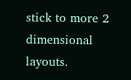stick to more 2 dimensional layouts.